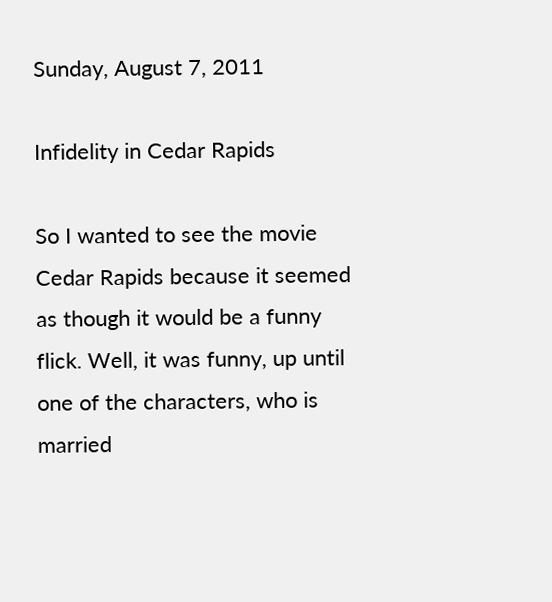Sunday, August 7, 2011

Infidelity in Cedar Rapids

So I wanted to see the movie Cedar Rapids because it seemed as though it would be a funny flick. Well, it was funny, up until one of the characters, who is married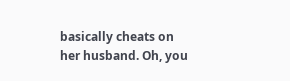basically cheats on her husband. Oh, you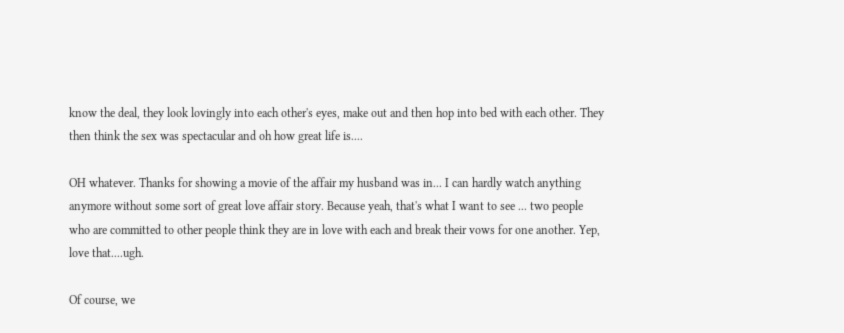know the deal, they look lovingly into each other's eyes, make out and then hop into bed with each other. They then think the sex was spectacular and oh how great life is....

OH whatever. Thanks for showing a movie of the affair my husband was in... I can hardly watch anything anymore without some sort of great love affair story. Because yeah, that's what I want to see ... two people who are committed to other people think they are in love with each and break their vows for one another. Yep, love that....ugh.

Of course, we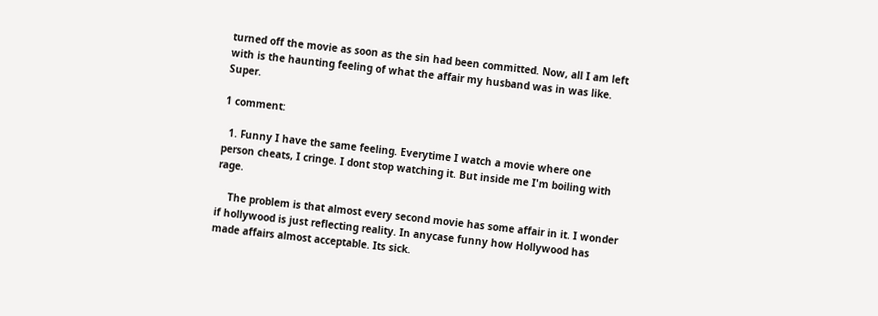turned off the movie as soon as the sin had been committed. Now, all I am left with is the haunting feeling of what the affair my husband was in was like. Super.

1 comment:

  1. Funny I have the same feeling. Everytime I watch a movie where one person cheats, I cringe. I dont stop watching it. But inside me I'm boiling with rage.

    The problem is that almost every second movie has some affair in it. I wonder if hollywood is just reflecting reality. In anycase funny how Hollywood has made affairs almost acceptable. Its sick.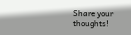Share your thoughts!